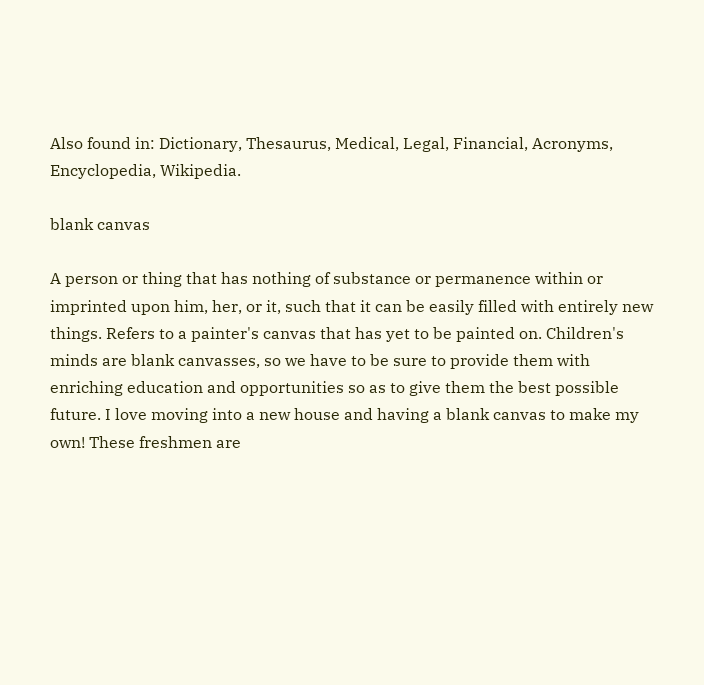Also found in: Dictionary, Thesaurus, Medical, Legal, Financial, Acronyms, Encyclopedia, Wikipedia.

blank canvas

A person or thing that has nothing of substance or permanence within or imprinted upon him, her, or it, such that it can be easily filled with entirely new things. Refers to a painter's canvas that has yet to be painted on. Children's minds are blank canvasses, so we have to be sure to provide them with enriching education and opportunities so as to give them the best possible future. I love moving into a new house and having a blank canvas to make my own! These freshmen are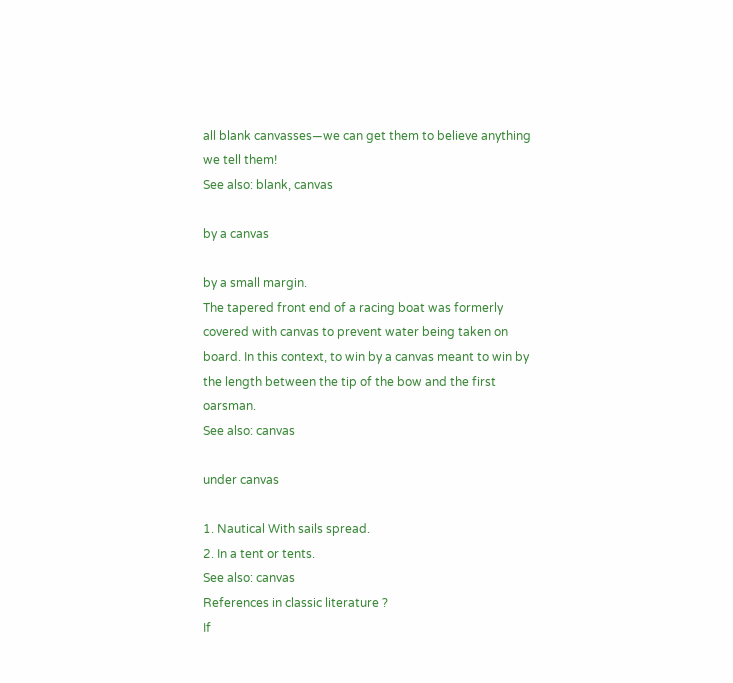all blank canvasses—we can get them to believe anything we tell them!
See also: blank, canvas

by a canvas

by a small margin.
The tapered front end of a racing boat was formerly covered with canvas to prevent water being taken on board. In this context, to win by a canvas meant to win by the length between the tip of the bow and the first oarsman.
See also: canvas

under canvas

1. Nautical With sails spread.
2. In a tent or tents.
See also: canvas
References in classic literature ?
If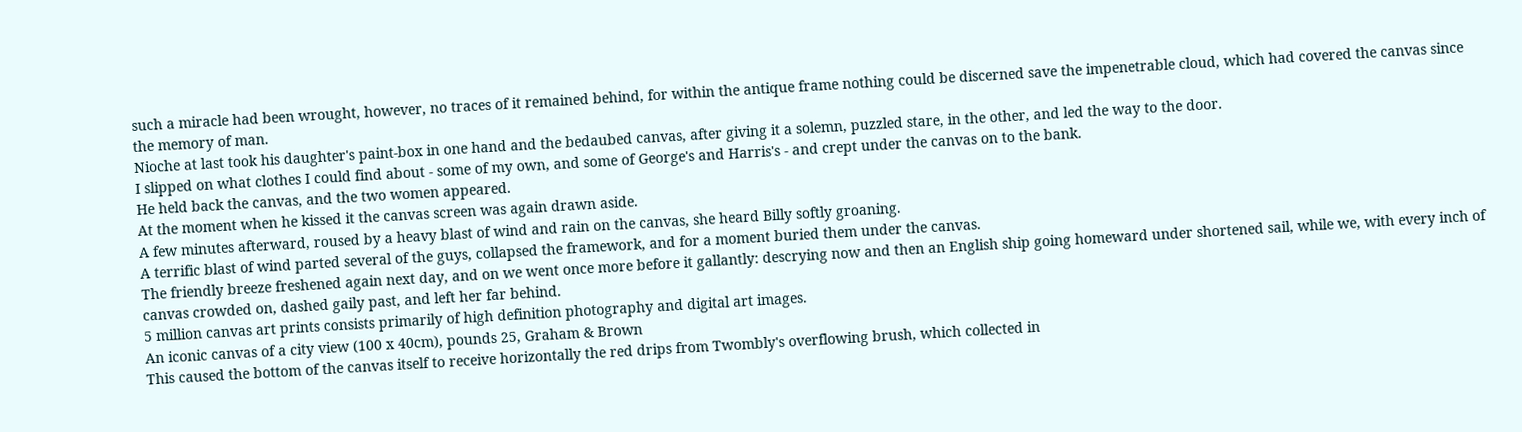such a miracle had been wrought, however, no traces of it remained behind, for within the antique frame nothing could be discerned save the impenetrable cloud, which had covered the canvas since the memory of man.
Nioche at last took his daughter's paint-box in one hand and the bedaubed canvas, after giving it a solemn, puzzled stare, in the other, and led the way to the door.
I slipped on what clothes I could find about - some of my own, and some of George's and Harris's - and crept under the canvas on to the bank.
He held back the canvas, and the two women appeared.
At the moment when he kissed it the canvas screen was again drawn aside.
A few minutes afterward, roused by a heavy blast of wind and rain on the canvas, she heard Billy softly groaning.
A terrific blast of wind parted several of the guys, collapsed the framework, and for a moment buried them under the canvas.
The friendly breeze freshened again next day, and on we went once more before it gallantly: descrying now and then an English ship going homeward under shortened sail, while we, with every inch of canvas crowded on, dashed gaily past, and left her far behind.
5 million canvas art prints consists primarily of high definition photography and digital art images.
An iconic canvas of a city view (100 x 40cm), pounds 25, Graham & Brown
This caused the bottom of the canvas itself to receive horizontally the red drips from Twombly's overflowing brush, which collected in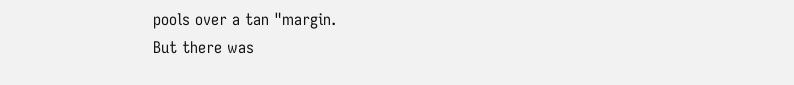pools over a tan "margin.
But there was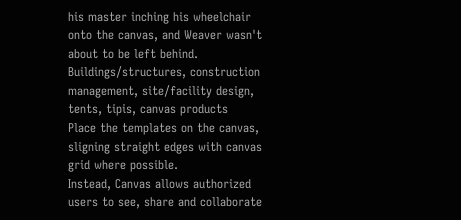his master inching his wheelchair onto the canvas, and Weaver wasn't about to be left behind.
Buildings/structures, construction management, site/facility design, tents, tipis, canvas products
Place the templates on the canvas, sligning straight edges with canvas grid where possible.
Instead, Canvas allows authorized users to see, share and collaborate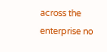across the enterprise no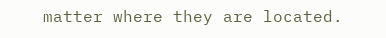matter where they are located.